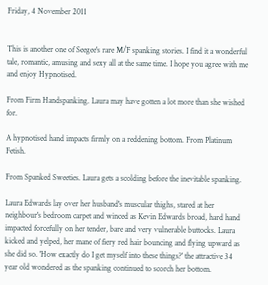Friday, 4 November 2011


This is another one of Seegee's rare M/F spanking stories. I find it a wonderful tale, romantic, amusing and sexy all at the same time. I hope you agree with me and enjoy Hypnotised.

From Firm Handspanking. Laura may have gotten a lot more than she wished for.

A hypnotised hand impacts firmly on a reddening bottom. From Platinum Fetish.

From Spanked Sweeties. Laura gets a scolding before the inevitable spanking.

Laura Edwards lay over her husband's muscular thighs, stared at her neighbour's bedroom carpet and winced as Kevin Edwards broad, hard hand impacted forcefully on her tender, bare and very vulnerable buttocks. Laura kicked and yelped, her mane of fiery red hair bouncing and flying upward as she did so. 'How exactly do I get myself into these things?' the attractive 34 year old wondered as the spanking continued to scorch her bottom.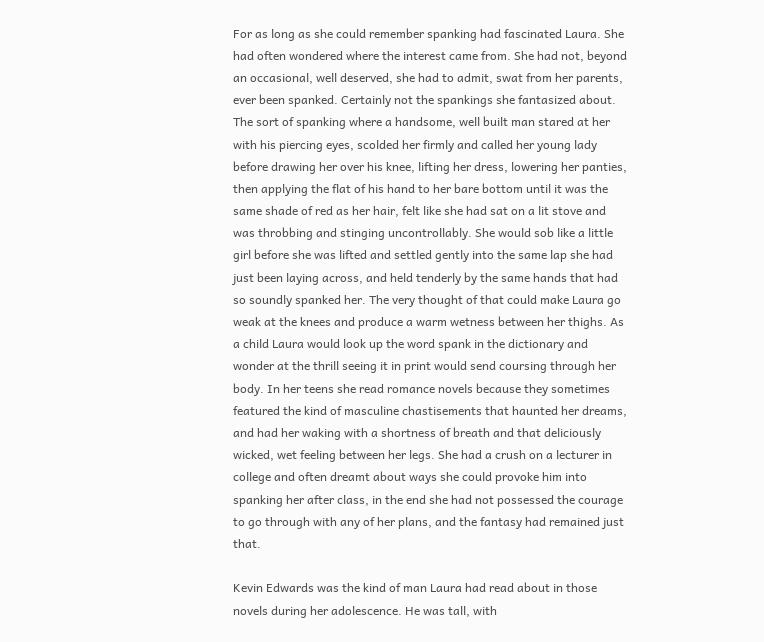For as long as she could remember spanking had fascinated Laura. She had often wondered where the interest came from. She had not, beyond an occasional, well deserved, she had to admit, swat from her parents, ever been spanked. Certainly not the spankings she fantasized about. The sort of spanking where a handsome, well built man stared at her with his piercing eyes, scolded her firmly and called her young lady before drawing her over his knee, lifting her dress, lowering her panties, then applying the flat of his hand to her bare bottom until it was the same shade of red as her hair, felt like she had sat on a lit stove and was throbbing and stinging uncontrollably. She would sob like a little girl before she was lifted and settled gently into the same lap she had just been laying across, and held tenderly by the same hands that had so soundly spanked her. The very thought of that could make Laura go weak at the knees and produce a warm wetness between her thighs. As a child Laura would look up the word spank in the dictionary and wonder at the thrill seeing it in print would send coursing through her body. In her teens she read romance novels because they sometimes featured the kind of masculine chastisements that haunted her dreams, and had her waking with a shortness of breath and that deliciously wicked, wet feeling between her legs. She had a crush on a lecturer in college and often dreamt about ways she could provoke him into spanking her after class, in the end she had not possessed the courage to go through with any of her plans, and the fantasy had remained just that.

Kevin Edwards was the kind of man Laura had read about in those novels during her adolescence. He was tall, with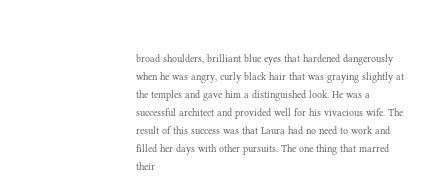broad shoulders, brilliant blue eyes that hardened dangerously when he was angry, curly black hair that was graying slightly at the temples and gave him a distinguished look. He was a successful architect and provided well for his vivacious wife. The result of this success was that Laura had no need to work and filled her days with other pursuits. The one thing that marred their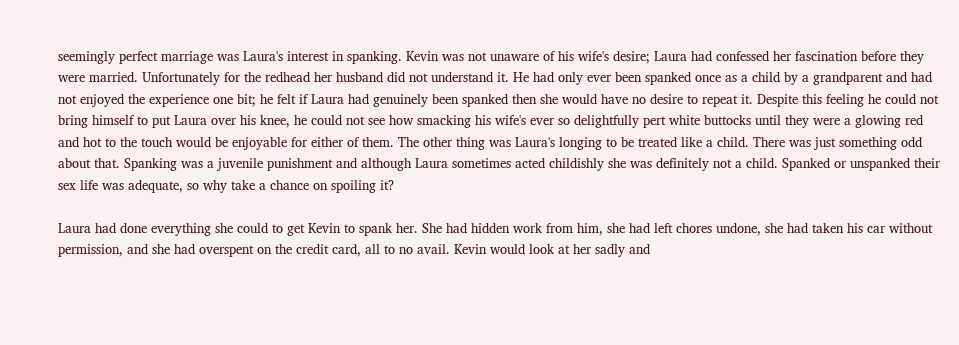seemingly perfect marriage was Laura's interest in spanking. Kevin was not unaware of his wife's desire; Laura had confessed her fascination before they were married. Unfortunately for the redhead her husband did not understand it. He had only ever been spanked once as a child by a grandparent and had not enjoyed the experience one bit; he felt if Laura had genuinely been spanked then she would have no desire to repeat it. Despite this feeling he could not bring himself to put Laura over his knee, he could not see how smacking his wife's ever so delightfully pert white buttocks until they were a glowing red and hot to the touch would be enjoyable for either of them. The other thing was Laura's longing to be treated like a child. There was just something odd about that. Spanking was a juvenile punishment and although Laura sometimes acted childishly she was definitely not a child. Spanked or unspanked their sex life was adequate, so why take a chance on spoiling it?

Laura had done everything she could to get Kevin to spank her. She had hidden work from him, she had left chores undone, she had taken his car without permission, and she had overspent on the credit card, all to no avail. Kevin would look at her sadly and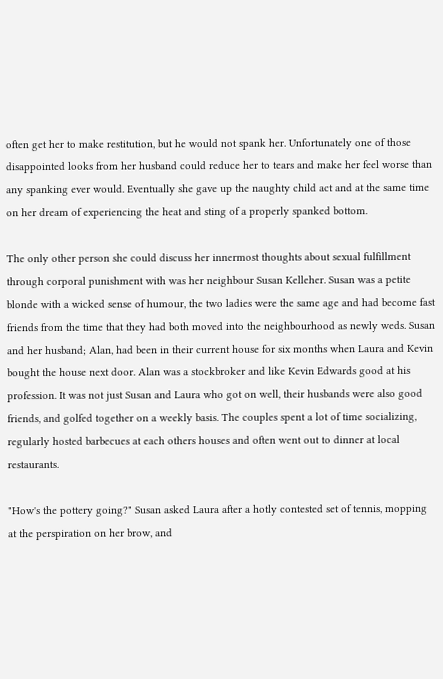often get her to make restitution, but he would not spank her. Unfortunately one of those disappointed looks from her husband could reduce her to tears and make her feel worse than any spanking ever would. Eventually she gave up the naughty child act and at the same time on her dream of experiencing the heat and sting of a properly spanked bottom.

The only other person she could discuss her innermost thoughts about sexual fulfillment through corporal punishment with was her neighbour Susan Kelleher. Susan was a petite blonde with a wicked sense of humour, the two ladies were the same age and had become fast friends from the time that they had both moved into the neighbourhood as newly weds. Susan and her husband; Alan, had been in their current house for six months when Laura and Kevin bought the house next door. Alan was a stockbroker and like Kevin Edwards good at his profession. It was not just Susan and Laura who got on well, their husbands were also good friends, and golfed together on a weekly basis. The couples spent a lot of time socializing, regularly hosted barbecues at each others houses and often went out to dinner at local restaurants.

"How's the pottery going?" Susan asked Laura after a hotly contested set of tennis, mopping at the perspiration on her brow, and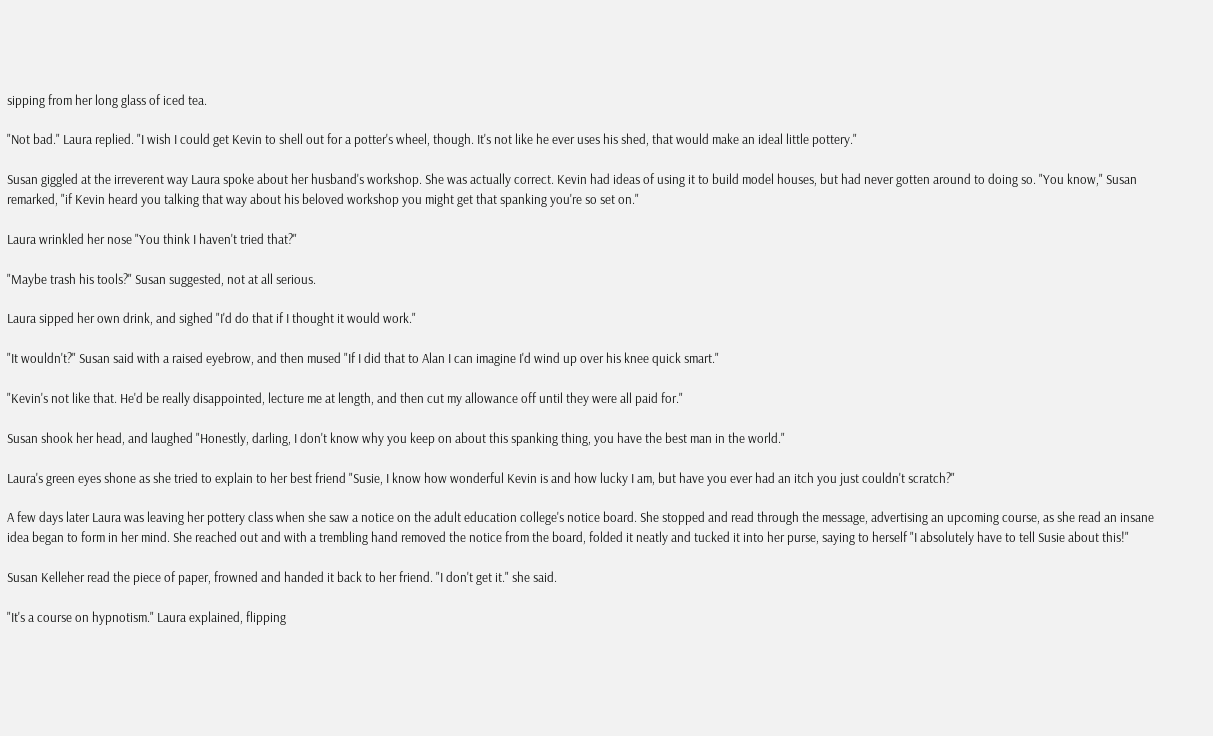sipping from her long glass of iced tea.

"Not bad." Laura replied. "I wish I could get Kevin to shell out for a potter's wheel, though. It's not like he ever uses his shed, that would make an ideal little pottery."

Susan giggled at the irreverent way Laura spoke about her husband's workshop. She was actually correct. Kevin had ideas of using it to build model houses, but had never gotten around to doing so. "You know," Susan remarked, "if Kevin heard you talking that way about his beloved workshop you might get that spanking you're so set on."

Laura wrinkled her nose "You think I haven't tried that?"

"Maybe trash his tools?" Susan suggested, not at all serious.

Laura sipped her own drink, and sighed "I'd do that if I thought it would work."

"It wouldn't?" Susan said with a raised eyebrow, and then mused "If I did that to Alan I can imagine I'd wind up over his knee quick smart."

"Kevin's not like that. He'd be really disappointed, lecture me at length, and then cut my allowance off until they were all paid for."

Susan shook her head, and laughed "Honestly, darling, I don't know why you keep on about this spanking thing, you have the best man in the world."

Laura's green eyes shone as she tried to explain to her best friend "Susie, I know how wonderful Kevin is and how lucky I am, but have you ever had an itch you just couldn't scratch?"

A few days later Laura was leaving her pottery class when she saw a notice on the adult education college's notice board. She stopped and read through the message, advertising an upcoming course, as she read an insane idea began to form in her mind. She reached out and with a trembling hand removed the notice from the board, folded it neatly and tucked it into her purse, saying to herself "I absolutely have to tell Susie about this!"

Susan Kelleher read the piece of paper, frowned and handed it back to her friend. "I don't get it." she said.

"It's a course on hypnotism." Laura explained, flipping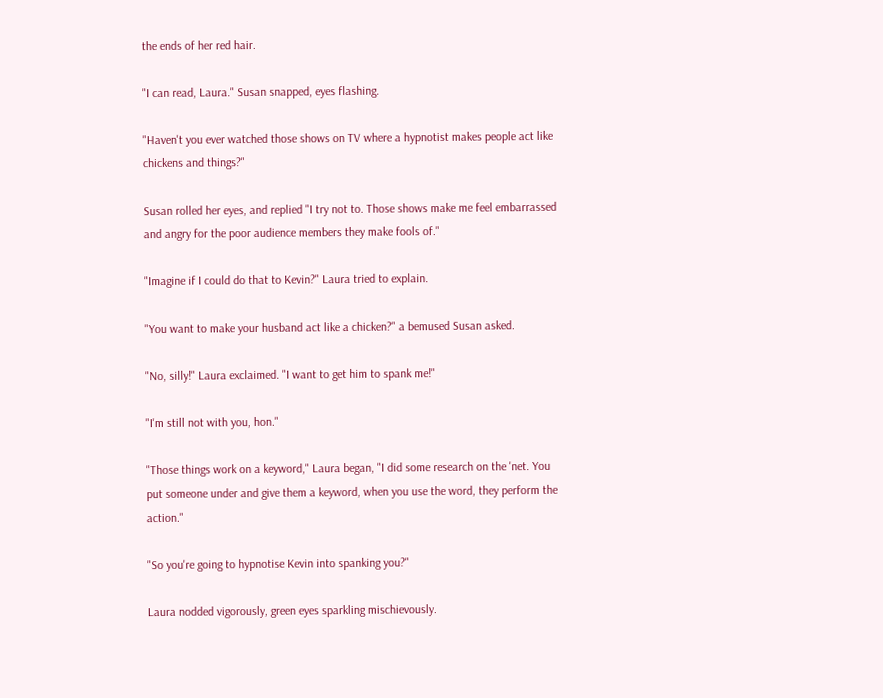the ends of her red hair.

"I can read, Laura." Susan snapped, eyes flashing.

"Haven't you ever watched those shows on TV where a hypnotist makes people act like chickens and things?"

Susan rolled her eyes, and replied "I try not to. Those shows make me feel embarrassed and angry for the poor audience members they make fools of."

"Imagine if I could do that to Kevin?" Laura tried to explain.

"You want to make your husband act like a chicken?" a bemused Susan asked.

"No, silly!" Laura exclaimed. "I want to get him to spank me!"

"I'm still not with you, hon."

"Those things work on a keyword," Laura began, "I did some research on the 'net. You put someone under and give them a keyword, when you use the word, they perform the action."

"So you're going to hypnotise Kevin into spanking you?"

Laura nodded vigorously, green eyes sparkling mischievously.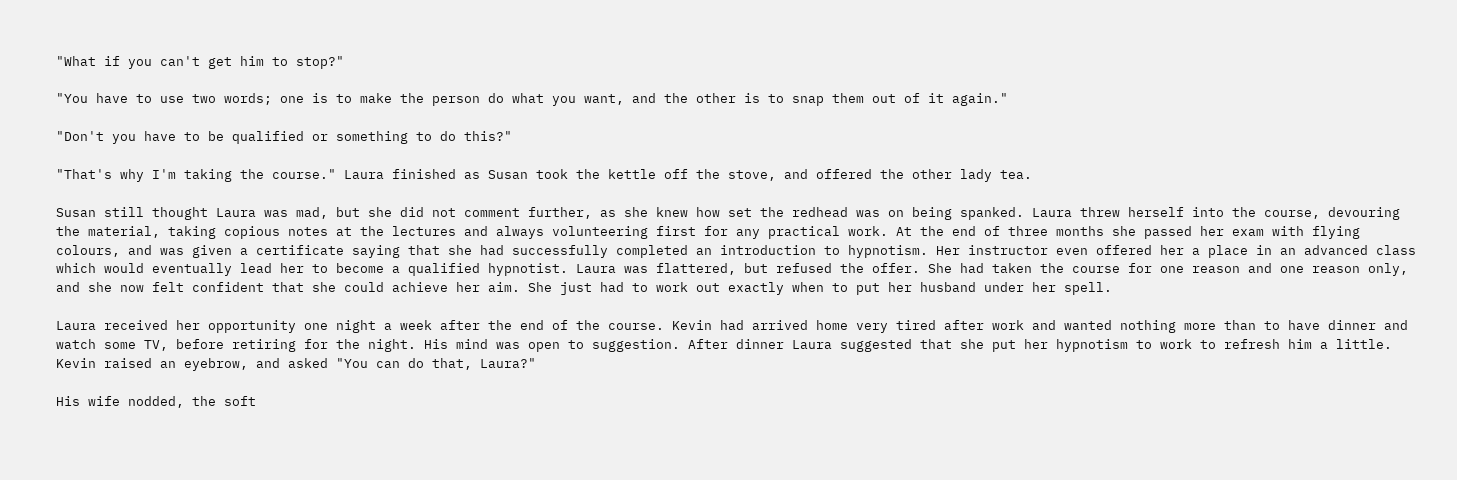"What if you can't get him to stop?"

"You have to use two words; one is to make the person do what you want, and the other is to snap them out of it again."

"Don't you have to be qualified or something to do this?"

"That's why I'm taking the course." Laura finished as Susan took the kettle off the stove, and offered the other lady tea.

Susan still thought Laura was mad, but she did not comment further, as she knew how set the redhead was on being spanked. Laura threw herself into the course, devouring the material, taking copious notes at the lectures and always volunteering first for any practical work. At the end of three months she passed her exam with flying colours, and was given a certificate saying that she had successfully completed an introduction to hypnotism. Her instructor even offered her a place in an advanced class which would eventually lead her to become a qualified hypnotist. Laura was flattered, but refused the offer. She had taken the course for one reason and one reason only, and she now felt confident that she could achieve her aim. She just had to work out exactly when to put her husband under her spell.

Laura received her opportunity one night a week after the end of the course. Kevin had arrived home very tired after work and wanted nothing more than to have dinner and watch some TV, before retiring for the night. His mind was open to suggestion. After dinner Laura suggested that she put her hypnotism to work to refresh him a little. Kevin raised an eyebrow, and asked "You can do that, Laura?"

His wife nodded, the soft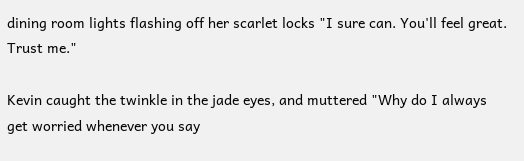dining room lights flashing off her scarlet locks "I sure can. You'll feel great. Trust me."

Kevin caught the twinkle in the jade eyes, and muttered "Why do I always get worried whenever you say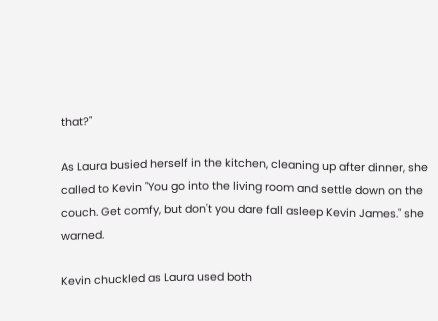that?"

As Laura busied herself in the kitchen, cleaning up after dinner, she called to Kevin "You go into the living room and settle down on the couch. Get comfy, but don't you dare fall asleep Kevin James." she warned.

Kevin chuckled as Laura used both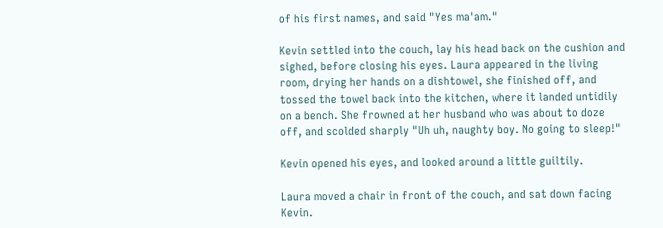of his first names, and said "Yes ma'am."

Kevin settled into the couch, lay his head back on the cushion and sighed, before closing his eyes. Laura appeared in the living room, drying her hands on a dishtowel, she finished off, and tossed the towel back into the kitchen, where it landed untidily on a bench. She frowned at her husband who was about to doze off, and scolded sharply "Uh uh, naughty boy. No going to sleep!"

Kevin opened his eyes, and looked around a little guiltily.

Laura moved a chair in front of the couch, and sat down facing Kevin.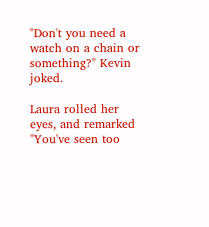"Don't you need a watch on a chain or something?" Kevin joked.

Laura rolled her eyes, and remarked "You've seen too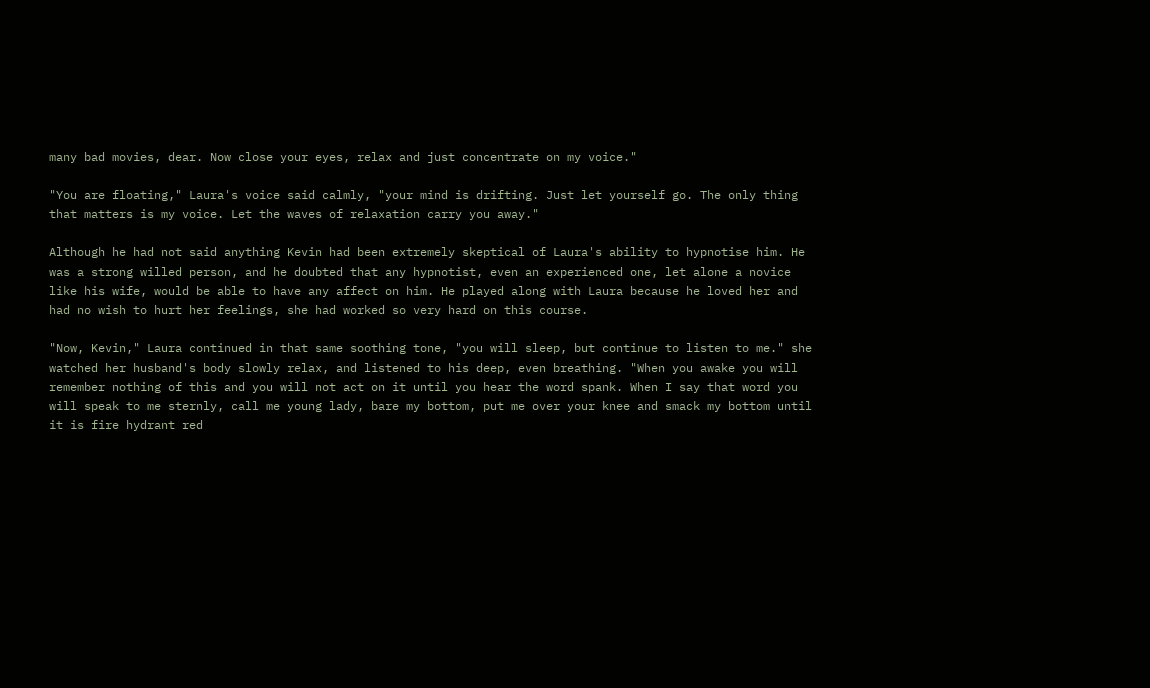many bad movies, dear. Now close your eyes, relax and just concentrate on my voice."

"You are floating," Laura's voice said calmly, "your mind is drifting. Just let yourself go. The only thing that matters is my voice. Let the waves of relaxation carry you away."

Although he had not said anything Kevin had been extremely skeptical of Laura's ability to hypnotise him. He was a strong willed person, and he doubted that any hypnotist, even an experienced one, let alone a novice like his wife, would be able to have any affect on him. He played along with Laura because he loved her and had no wish to hurt her feelings, she had worked so very hard on this course.

"Now, Kevin," Laura continued in that same soothing tone, "you will sleep, but continue to listen to me." she watched her husband's body slowly relax, and listened to his deep, even breathing. "When you awake you will remember nothing of this and you will not act on it until you hear the word spank. When I say that word you will speak to me sternly, call me young lady, bare my bottom, put me over your knee and smack my bottom until it is fire hydrant red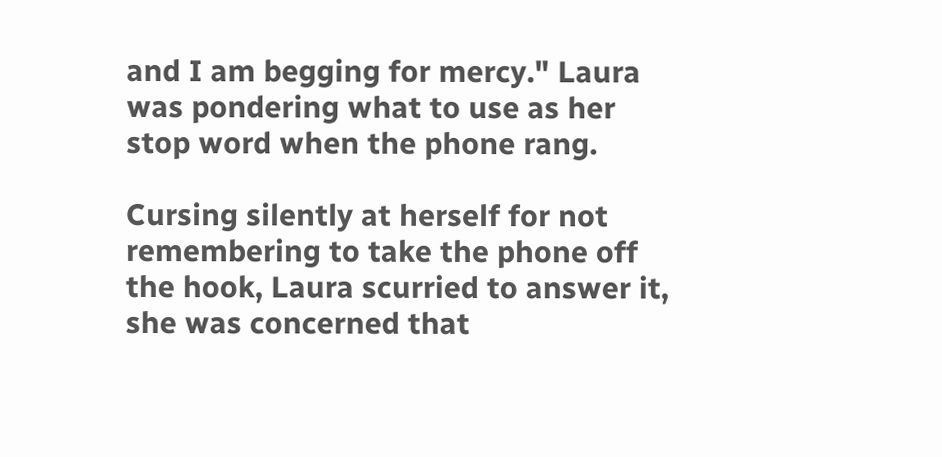and I am begging for mercy." Laura was pondering what to use as her stop word when the phone rang.

Cursing silently at herself for not remembering to take the phone off the hook, Laura scurried to answer it, she was concerned that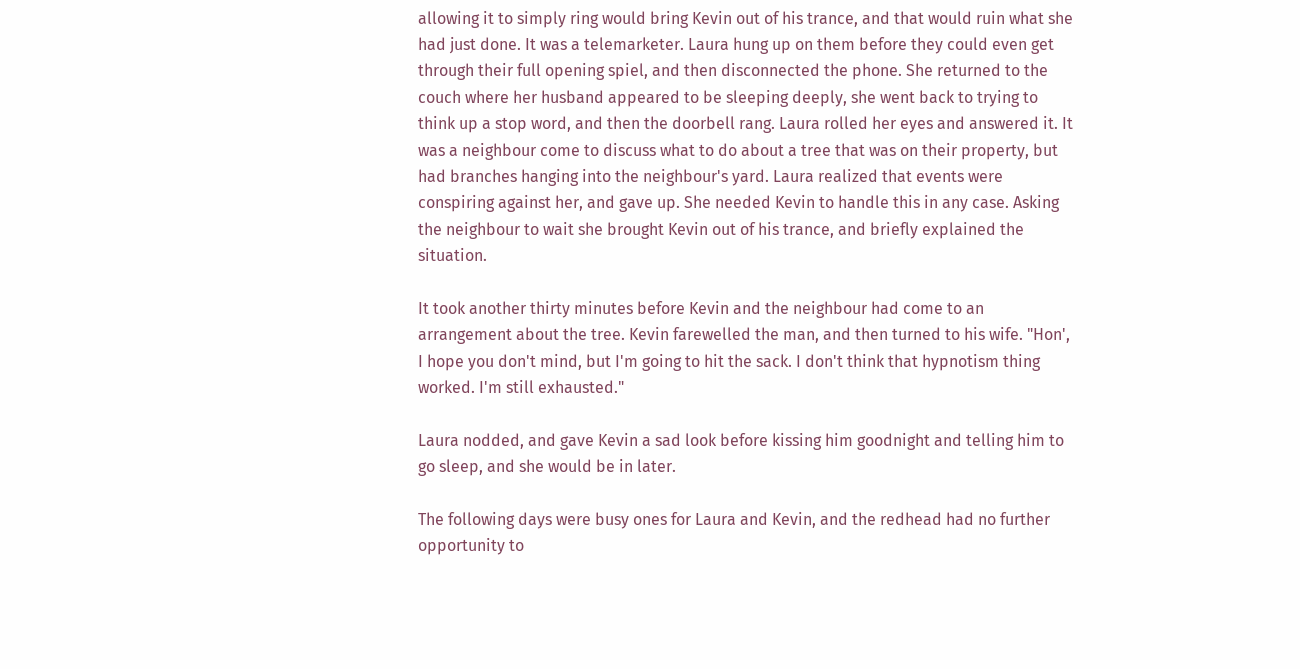allowing it to simply ring would bring Kevin out of his trance, and that would ruin what she had just done. It was a telemarketer. Laura hung up on them before they could even get through their full opening spiel, and then disconnected the phone. She returned to the couch where her husband appeared to be sleeping deeply, she went back to trying to think up a stop word, and then the doorbell rang. Laura rolled her eyes and answered it. It was a neighbour come to discuss what to do about a tree that was on their property, but had branches hanging into the neighbour's yard. Laura realized that events were conspiring against her, and gave up. She needed Kevin to handle this in any case. Asking the neighbour to wait she brought Kevin out of his trance, and briefly explained the situation.

It took another thirty minutes before Kevin and the neighbour had come to an arrangement about the tree. Kevin farewelled the man, and then turned to his wife. "Hon', I hope you don't mind, but I'm going to hit the sack. I don't think that hypnotism thing worked. I'm still exhausted."

Laura nodded, and gave Kevin a sad look before kissing him goodnight and telling him to go sleep, and she would be in later.

The following days were busy ones for Laura and Kevin, and the redhead had no further opportunity to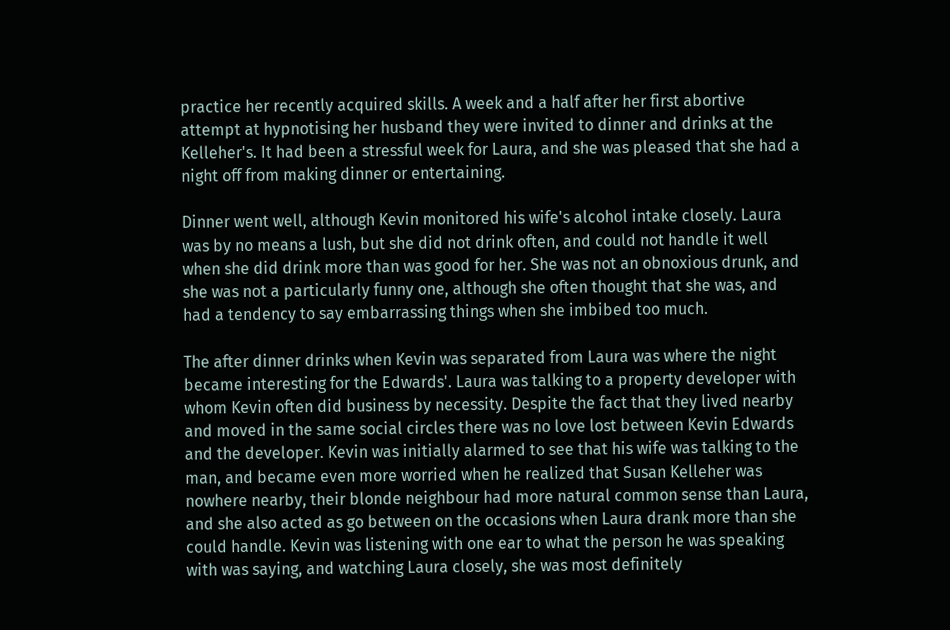practice her recently acquired skills. A week and a half after her first abortive attempt at hypnotising her husband they were invited to dinner and drinks at the Kelleher's. It had been a stressful week for Laura, and she was pleased that she had a night off from making dinner or entertaining.

Dinner went well, although Kevin monitored his wife's alcohol intake closely. Laura was by no means a lush, but she did not drink often, and could not handle it well when she did drink more than was good for her. She was not an obnoxious drunk, and she was not a particularly funny one, although she often thought that she was, and had a tendency to say embarrassing things when she imbibed too much.

The after dinner drinks when Kevin was separated from Laura was where the night became interesting for the Edwards'. Laura was talking to a property developer with whom Kevin often did business by necessity. Despite the fact that they lived nearby and moved in the same social circles there was no love lost between Kevin Edwards and the developer. Kevin was initially alarmed to see that his wife was talking to the man, and became even more worried when he realized that Susan Kelleher was nowhere nearby, their blonde neighbour had more natural common sense than Laura, and she also acted as go between on the occasions when Laura drank more than she could handle. Kevin was listening with one ear to what the person he was speaking with was saying, and watching Laura closely, she was most definitely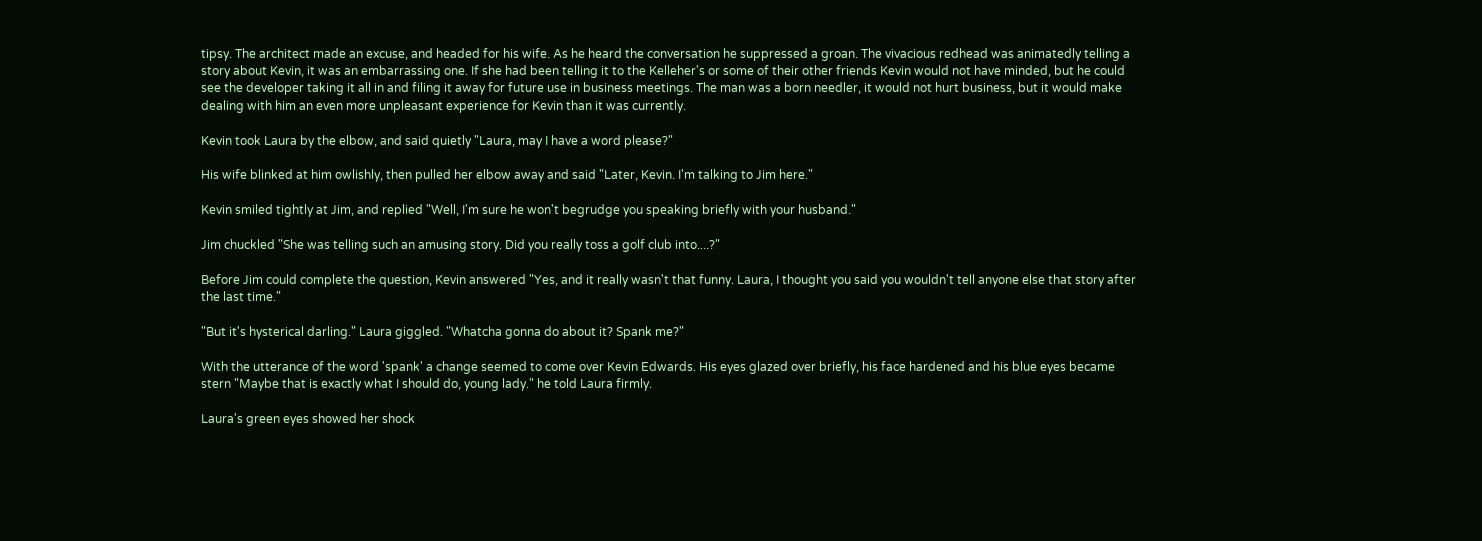tipsy. The architect made an excuse, and headed for his wife. As he heard the conversation he suppressed a groan. The vivacious redhead was animatedly telling a story about Kevin, it was an embarrassing one. If she had been telling it to the Kelleher's or some of their other friends Kevin would not have minded, but he could see the developer taking it all in and filing it away for future use in business meetings. The man was a born needler, it would not hurt business, but it would make dealing with him an even more unpleasant experience for Kevin than it was currently.

Kevin took Laura by the elbow, and said quietly "Laura, may I have a word please?"

His wife blinked at him owlishly, then pulled her elbow away and said "Later, Kevin. I'm talking to Jim here."

Kevin smiled tightly at Jim, and replied "Well, I'm sure he won't begrudge you speaking briefly with your husband."

Jim chuckled "She was telling such an amusing story. Did you really toss a golf club into....?"

Before Jim could complete the question, Kevin answered "Yes, and it really wasn't that funny. Laura, I thought you said you wouldn't tell anyone else that story after the last time."

"But it's hysterical darling." Laura giggled. "Whatcha gonna do about it? Spank me?"

With the utterance of the word 'spank' a change seemed to come over Kevin Edwards. His eyes glazed over briefly, his face hardened and his blue eyes became stern "Maybe that is exactly what I should do, young lady." he told Laura firmly.

Laura's green eyes showed her shock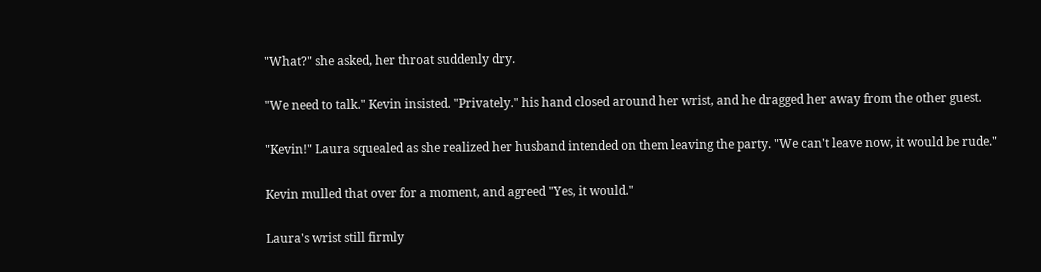"What?" she asked, her throat suddenly dry.

"We need to talk." Kevin insisted. "Privately." his hand closed around her wrist, and he dragged her away from the other guest.

"Kevin!" Laura squealed as she realized her husband intended on them leaving the party. "We can't leave now, it would be rude."

Kevin mulled that over for a moment, and agreed "Yes, it would."

Laura's wrist still firmly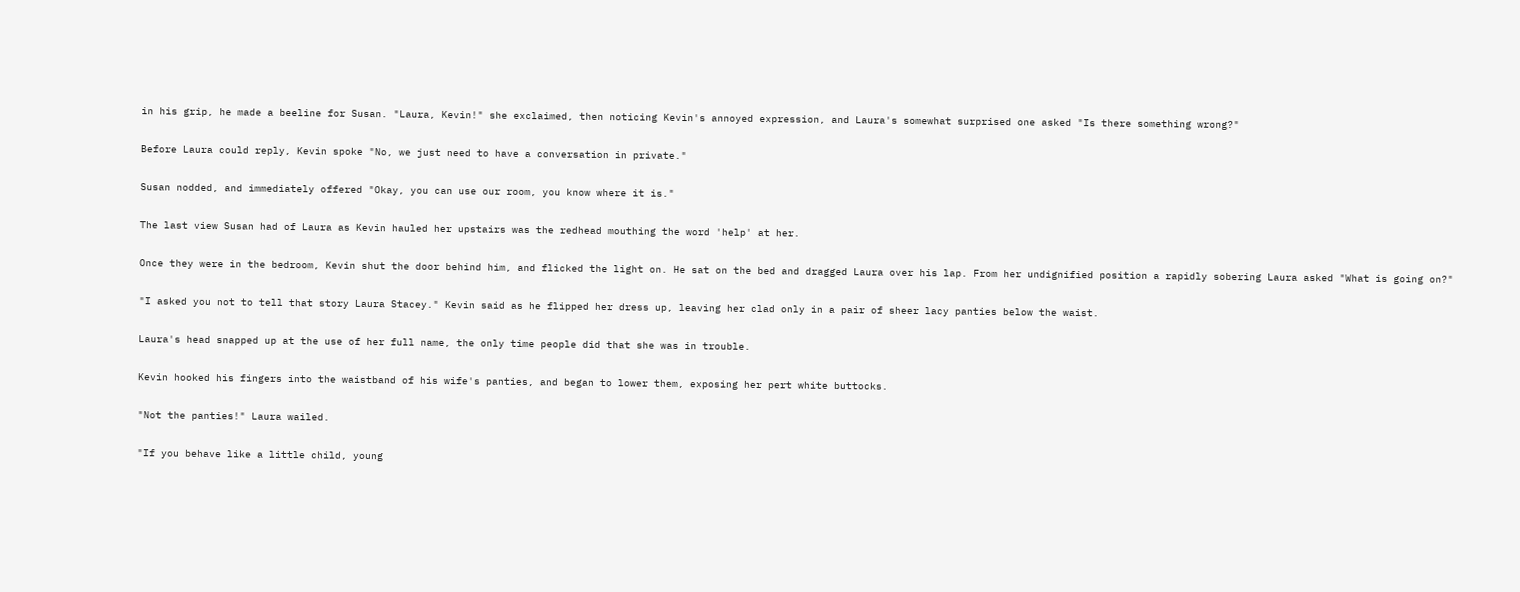in his grip, he made a beeline for Susan. "Laura, Kevin!" she exclaimed, then noticing Kevin's annoyed expression, and Laura's somewhat surprised one asked "Is there something wrong?"

Before Laura could reply, Kevin spoke "No, we just need to have a conversation in private."

Susan nodded, and immediately offered "Okay, you can use our room, you know where it is."

The last view Susan had of Laura as Kevin hauled her upstairs was the redhead mouthing the word 'help' at her.

Once they were in the bedroom, Kevin shut the door behind him, and flicked the light on. He sat on the bed and dragged Laura over his lap. From her undignified position a rapidly sobering Laura asked "What is going on?"

"I asked you not to tell that story Laura Stacey." Kevin said as he flipped her dress up, leaving her clad only in a pair of sheer lacy panties below the waist.

Laura's head snapped up at the use of her full name, the only time people did that she was in trouble.

Kevin hooked his fingers into the waistband of his wife's panties, and began to lower them, exposing her pert white buttocks.

"Not the panties!" Laura wailed.

"If you behave like a little child, young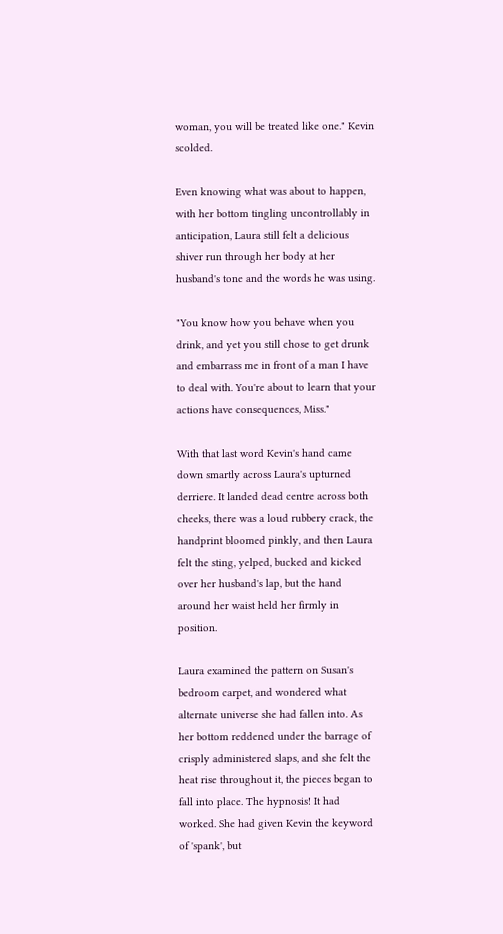woman, you will be treated like one." Kevin scolded.

Even knowing what was about to happen, with her bottom tingling uncontrollably in anticipation, Laura still felt a delicious shiver run through her body at her husband's tone and the words he was using.

"You know how you behave when you drink, and yet you still chose to get drunk and embarrass me in front of a man I have to deal with. You're about to learn that your actions have consequences, Miss."

With that last word Kevin's hand came down smartly across Laura's upturned derriere. It landed dead centre across both cheeks, there was a loud rubbery crack, the handprint bloomed pinkly, and then Laura felt the sting, yelped, bucked and kicked over her husband's lap, but the hand around her waist held her firmly in position.

Laura examined the pattern on Susan's bedroom carpet, and wondered what alternate universe she had fallen into. As her bottom reddened under the barrage of crisply administered slaps, and she felt the heat rise throughout it, the pieces began to fall into place. The hypnosis! It had worked. She had given Kevin the keyword of 'spank', but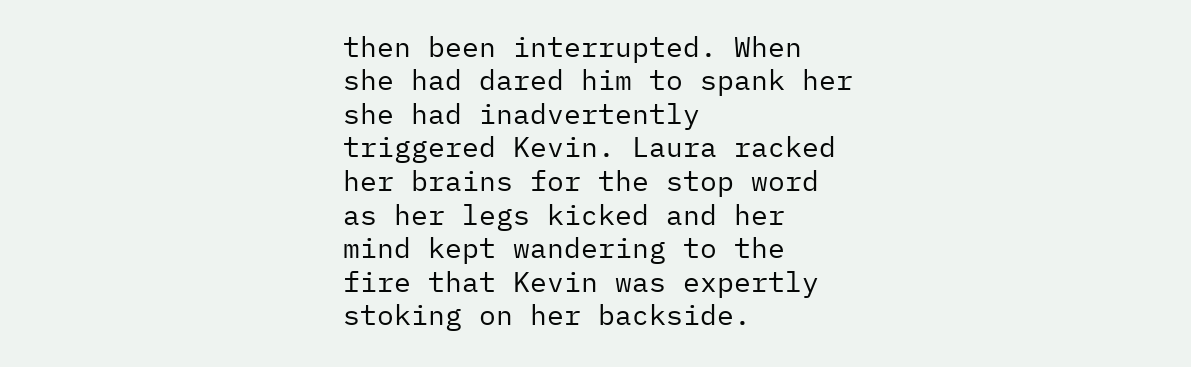then been interrupted. When she had dared him to spank her she had inadvertently triggered Kevin. Laura racked her brains for the stop word as her legs kicked and her mind kept wandering to the fire that Kevin was expertly stoking on her backside.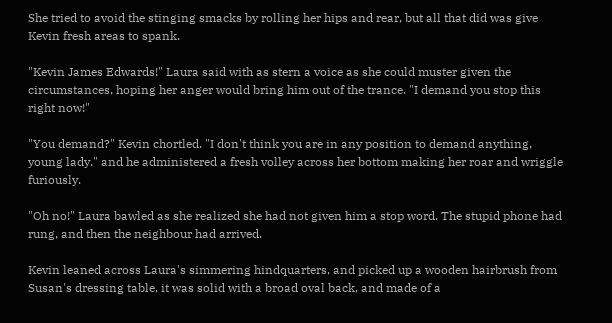She tried to avoid the stinging smacks by rolling her hips and rear, but all that did was give Kevin fresh areas to spank.

"Kevin James Edwards!" Laura said with as stern a voice as she could muster given the circumstances, hoping her anger would bring him out of the trance. "I demand you stop this right now!"

"You demand?" Kevin chortled. "I don't think you are in any position to demand anything, young lady." and he administered a fresh volley across her bottom making her roar and wriggle furiously.

"Oh no!" Laura bawled as she realized she had not given him a stop word. The stupid phone had rung, and then the neighbour had arrived.

Kevin leaned across Laura's simmering hindquarters, and picked up a wooden hairbrush from Susan's dressing table, it was solid with a broad oval back, and made of a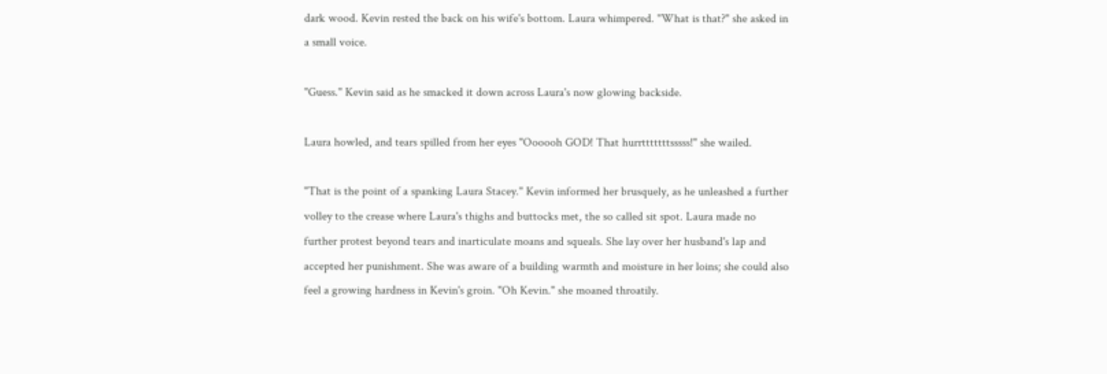dark wood. Kevin rested the back on his wife's bottom. Laura whimpered. "What is that?" she asked in a small voice.

"Guess." Kevin said as he smacked it down across Laura's now glowing backside.

Laura howled, and tears spilled from her eyes "Oooooh GOD! That hurrtttttttsssss!" she wailed.

"That is the point of a spanking Laura Stacey." Kevin informed her brusquely, as he unleashed a further volley to the crease where Laura's thighs and buttocks met, the so called sit spot. Laura made no further protest beyond tears and inarticulate moans and squeals. She lay over her husband's lap and accepted her punishment. She was aware of a building warmth and moisture in her loins; she could also feel a growing hardness in Kevin's groin. "Oh Kevin." she moaned throatily.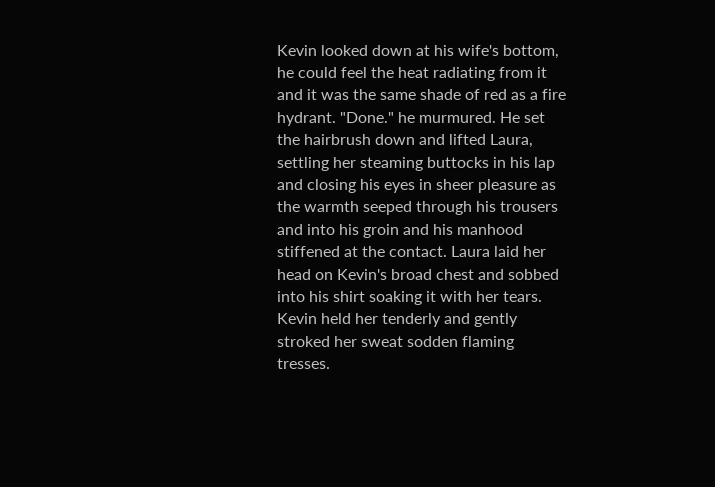Kevin looked down at his wife's bottom, he could feel the heat radiating from it and it was the same shade of red as a fire hydrant. "Done." he murmured. He set the hairbrush down and lifted Laura, settling her steaming buttocks in his lap and closing his eyes in sheer pleasure as the warmth seeped through his trousers and into his groin and his manhood stiffened at the contact. Laura laid her head on Kevin's broad chest and sobbed into his shirt soaking it with her tears. Kevin held her tenderly and gently stroked her sweat sodden flaming tresses.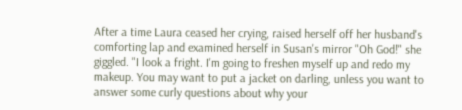After a time Laura ceased her crying, raised herself off her husband's comforting lap and examined herself in Susan's mirror "Oh God!" she giggled. "I look a fright. I'm going to freshen myself up and redo my makeup. You may want to put a jacket on darling, unless you want to answer some curly questions about why your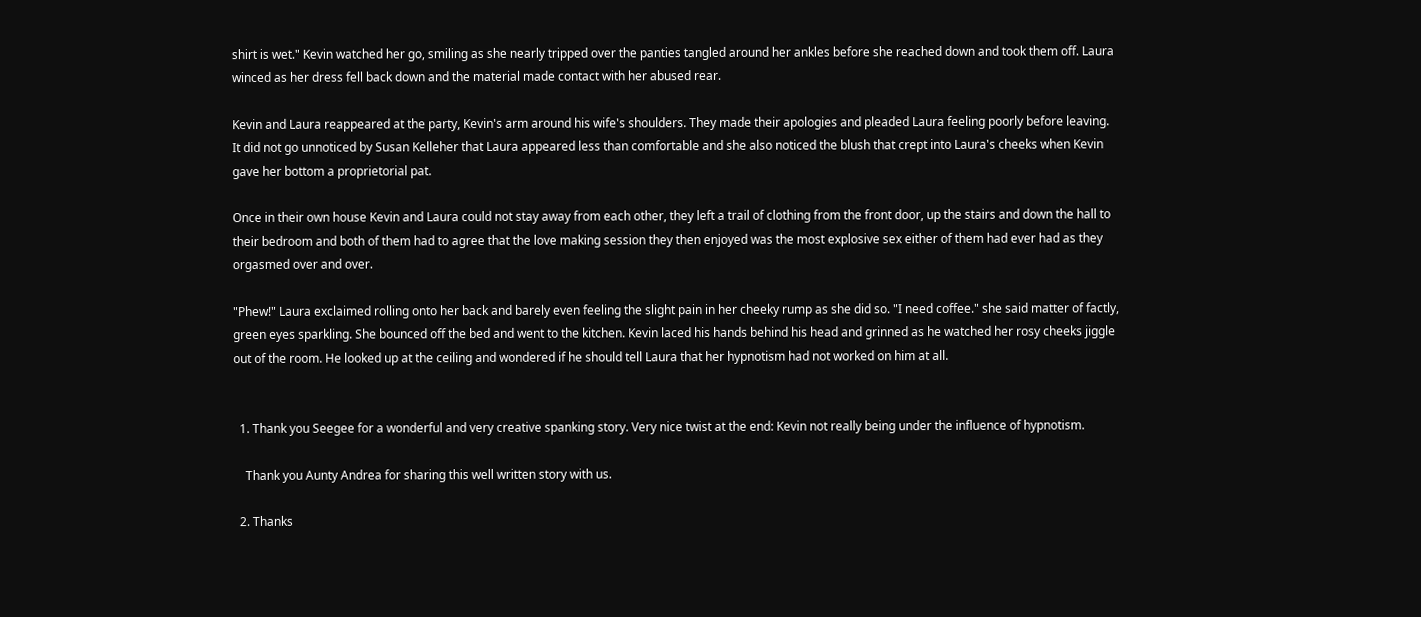shirt is wet." Kevin watched her go, smiling as she nearly tripped over the panties tangled around her ankles before she reached down and took them off. Laura winced as her dress fell back down and the material made contact with her abused rear.

Kevin and Laura reappeared at the party, Kevin's arm around his wife's shoulders. They made their apologies and pleaded Laura feeling poorly before leaving. It did not go unnoticed by Susan Kelleher that Laura appeared less than comfortable and she also noticed the blush that crept into Laura's cheeks when Kevin gave her bottom a proprietorial pat.

Once in their own house Kevin and Laura could not stay away from each other, they left a trail of clothing from the front door, up the stairs and down the hall to their bedroom and both of them had to agree that the love making session they then enjoyed was the most explosive sex either of them had ever had as they orgasmed over and over.

"Phew!" Laura exclaimed rolling onto her back and barely even feeling the slight pain in her cheeky rump as she did so. "I need coffee." she said matter of factly, green eyes sparkling. She bounced off the bed and went to the kitchen. Kevin laced his hands behind his head and grinned as he watched her rosy cheeks jiggle out of the room. He looked up at the ceiling and wondered if he should tell Laura that her hypnotism had not worked on him at all.


  1. Thank you Seegee for a wonderful and very creative spanking story. Very nice twist at the end: Kevin not really being under the influence of hypnotism.

    Thank you Aunty Andrea for sharing this well written story with us.

  2. Thanks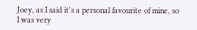Joey, as I said it's a personal favourite of mine, so I was very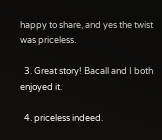happy to share, and yes the twist was priceless.

  3. Great story! Bacall and I both enjoyed it.

  4. priceless indeed.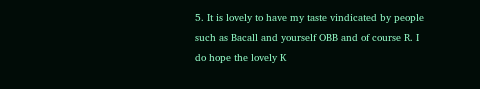5. It is lovely to have my taste vindicated by people such as Bacall and yourself OBB and of course R. I do hope the lovely K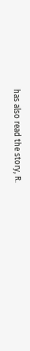has also read the story, R.